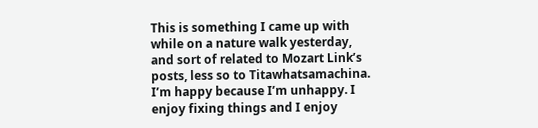This is something I came up with while on a nature walk yesterday, and sort of related to Mozart Link’s posts, less so to Titawhatsamachina.
I’m happy because I’m unhappy. I enjoy fixing things and I enjoy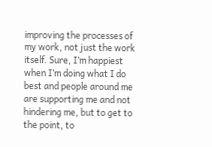improving the processes of my work, not just the work itself. Sure, I’m happiest when I’m doing what I do best and people around me are supporting me and not hindering me, but to get to the point, to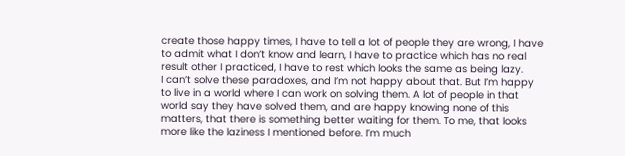create those happy times, I have to tell a lot of people they are wrong, I have to admit what I don’t know and learn, I have to practice which has no real result other I practiced, I have to rest which looks the same as being lazy.
I can’t solve these paradoxes, and I’m not happy about that. But I’m happy to live in a world where I can work on solving them. A lot of people in that world say they have solved them, and are happy knowing none of this matters, that there is something better waiting for them. To me, that looks more like the laziness I mentioned before. I’m much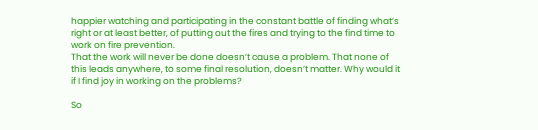happier watching and participating in the constant battle of finding what’s right or at least better, of putting out the fires and trying to the find time to work on fire prevention.
That the work will never be done doesn’t cause a problem. That none of this leads anywhere, to some final resolution, doesn’t matter. Why would it if I find joy in working on the problems?

So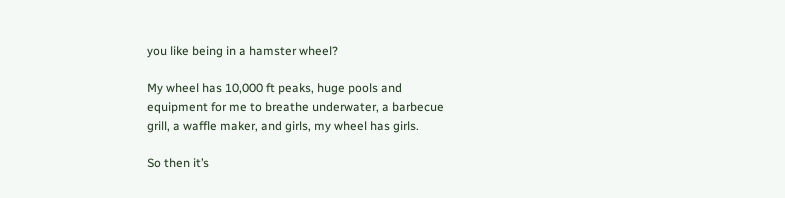you like being in a hamster wheel?

My wheel has 10,000 ft peaks, huge pools and equipment for me to breathe underwater, a barbecue grill, a waffle maker, and girls, my wheel has girls.

So then it’s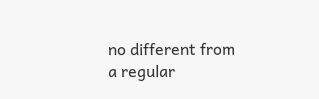no different from a regular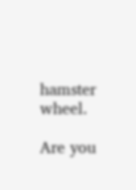hamster wheel.

Are you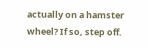actually on a hamster wheel? If so, step off.